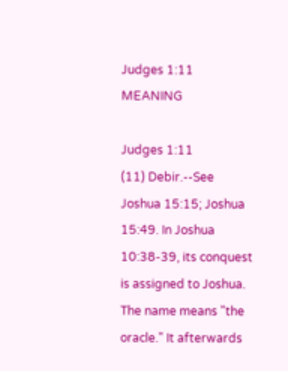Judges 1:11 MEANING

Judges 1:11
(11) Debir.--See Joshua 15:15; Joshua 15:49. In Joshua 10:38-39, its conquest is assigned to Joshua. The name means "the oracle." It afterwards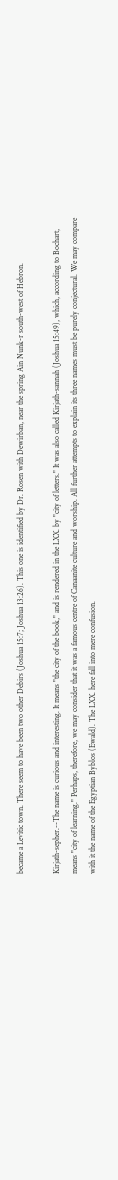became a Levitic town. There seem to have been two other Debirs (Joshua 15:7; Joshua 13:26). This one is identified by Dr. Rosen with Dewirban, near the spring Ain Nunk-r south-west of Hebron.

Kirjath-sepher.--The name is curious and interesting. It means "the city of the book," and is rendered in the LXX. by "city of letters." It was also called Kirjath-sannah (Joshua 15:49), which, according to Bochart, means "city of learning." Perhaps, therefore, we may consider that it was a famous centre of Canaanite culture and worship. All further attempts to explain its three names must be purely conjectural. We may compare with it the name of the Egyptian Byblos (Ewald). The LXX. here fall into mere confusion.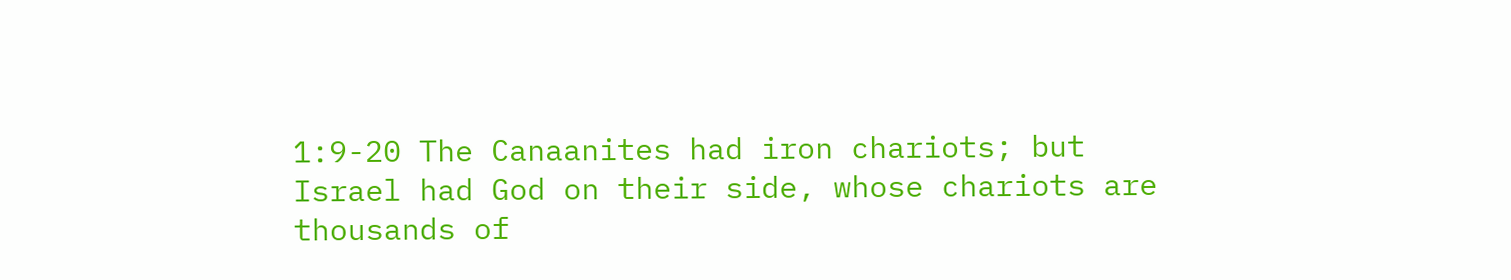1:9-20 The Canaanites had iron chariots; but Israel had God on their side, whose chariots are thousands of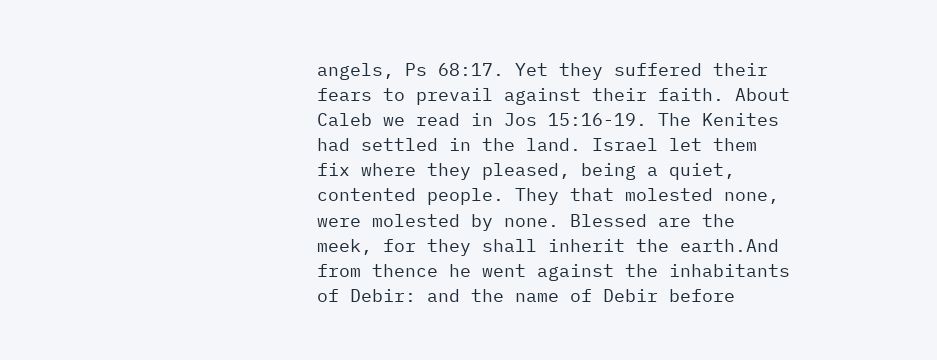angels, Ps 68:17. Yet they suffered their fears to prevail against their faith. About Caleb we read in Jos 15:16-19. The Kenites had settled in the land. Israel let them fix where they pleased, being a quiet, contented people. They that molested none, were molested by none. Blessed are the meek, for they shall inherit the earth.And from thence he went against the inhabitants of Debir: and the name of Debir before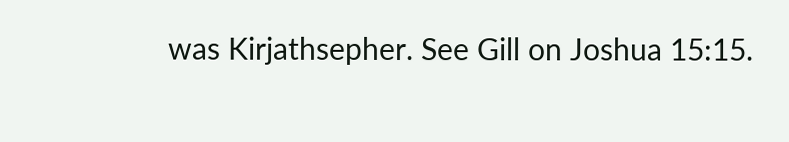was Kirjathsepher. See Gill on Joshua 15:15.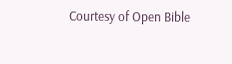Courtesy of Open Bible